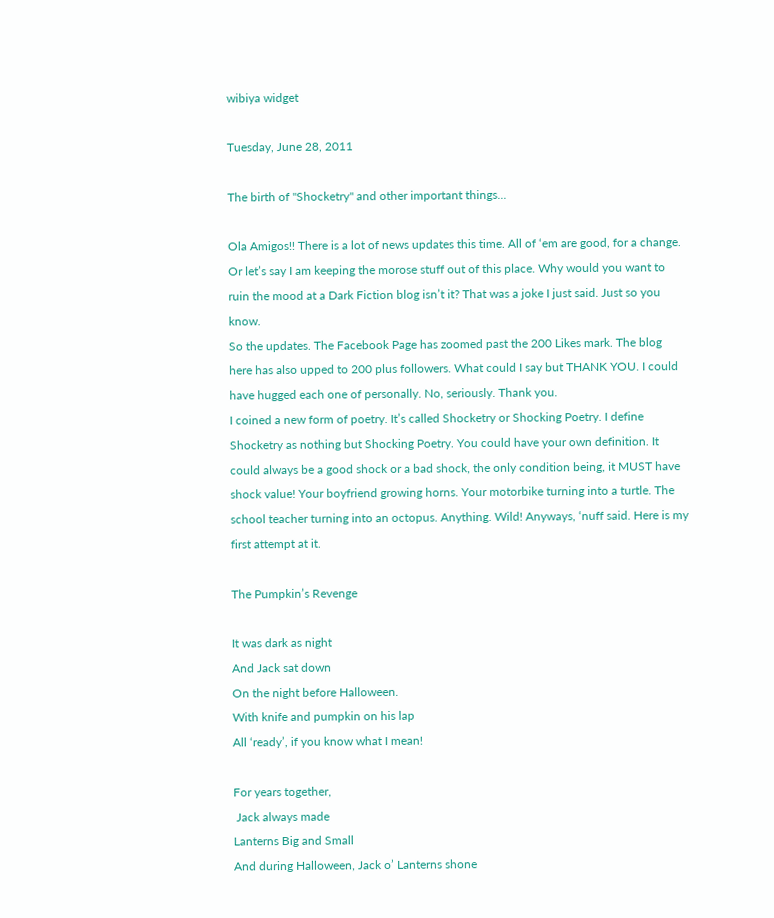wibiya widget

Tuesday, June 28, 2011

The birth of "Shocketry" and other important things...

Ola Amigos!! There is a lot of news updates this time. All of ‘em are good, for a change. Or let’s say I am keeping the morose stuff out of this place. Why would you want to ruin the mood at a Dark Fiction blog isn’t it? That was a joke I just said. Just so you know.
So the updates. The Facebook Page has zoomed past the 200 Likes mark. The blog here has also upped to 200 plus followers. What could I say but THANK YOU. I could have hugged each one of personally. No, seriously. Thank you.
I coined a new form of poetry. It’s called Shocketry or Shocking Poetry. I define Shocketry as nothing but Shocking Poetry. You could have your own definition. It could always be a good shock or a bad shock, the only condition being, it MUST have shock value! Your boyfriend growing horns. Your motorbike turning into a turtle. The school teacher turning into an octopus. Anything. Wild! Anyways, ‘nuff said. Here is my first attempt at it.

The Pumpkin’s Revenge

It was dark as night
And Jack sat down
On the night before Halloween.
With knife and pumpkin on his lap
All ‘ready’, if you know what I mean!

For years together,
 Jack always made
Lanterns Big and Small
And during Halloween, Jack o’ Lanterns shone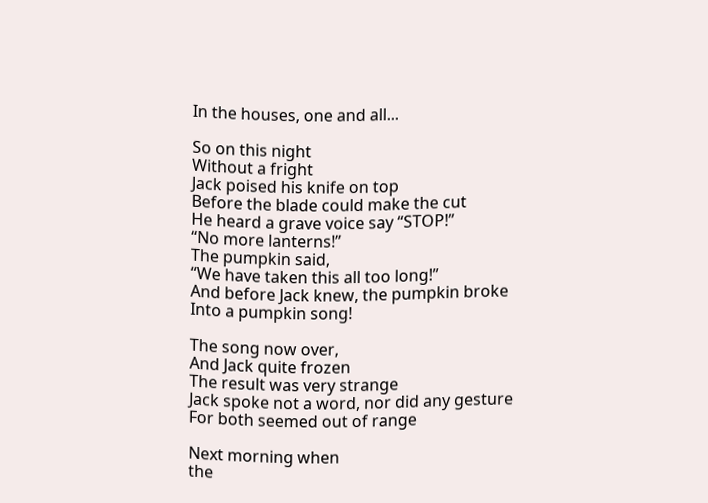In the houses, one and all...

So on this night
Without a fright
Jack poised his knife on top
Before the blade could make the cut
He heard a grave voice say “STOP!”
“No more lanterns!”
The pumpkin said,
“We have taken this all too long!”
And before Jack knew, the pumpkin broke
Into a pumpkin song!

The song now over,
And Jack quite frozen
The result was very strange
Jack spoke not a word, nor did any gesture
For both seemed out of range

Next morning when
the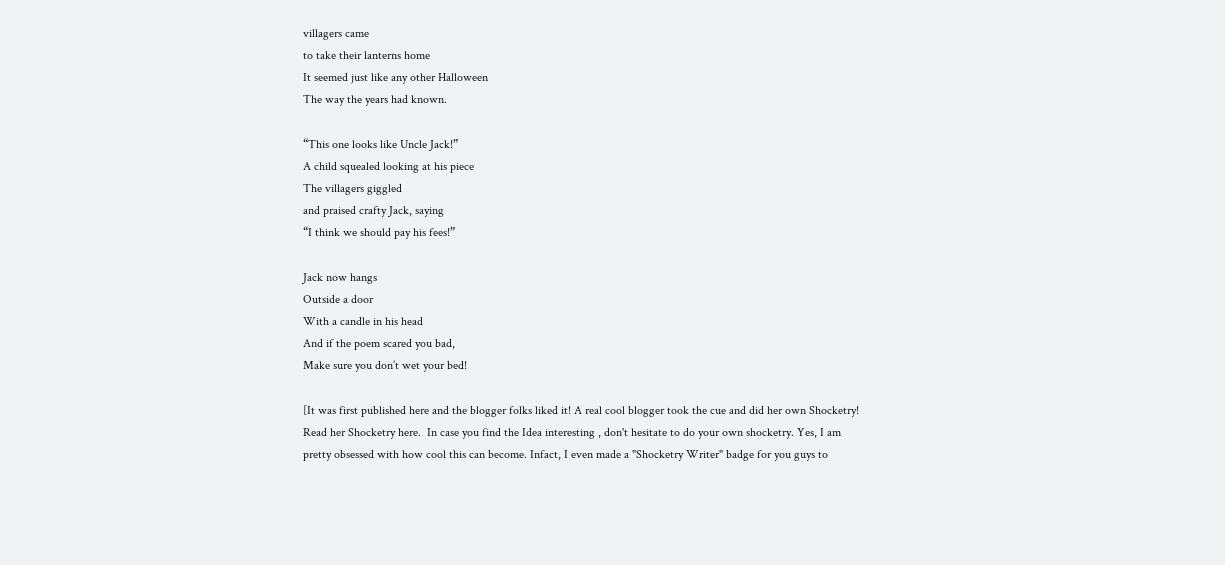villagers came
to take their lanterns home
It seemed just like any other Halloween
The way the years had known.

“This one looks like Uncle Jack!”
A child squealed looking at his piece
The villagers giggled
and praised crafty Jack, saying
“I think we should pay his fees!”

Jack now hangs
Outside a door
With a candle in his head
And if the poem scared you bad,
Make sure you don’t wet your bed!

[It was first published here and the blogger folks liked it! A real cool blogger took the cue and did her own Shocketry! Read her Shocketry here.  In case you find the Idea interesting , don't hesitate to do your own shocketry. Yes, I am pretty obsessed with how cool this can become. Infact, I even made a "Shocketry Writer" badge for you guys to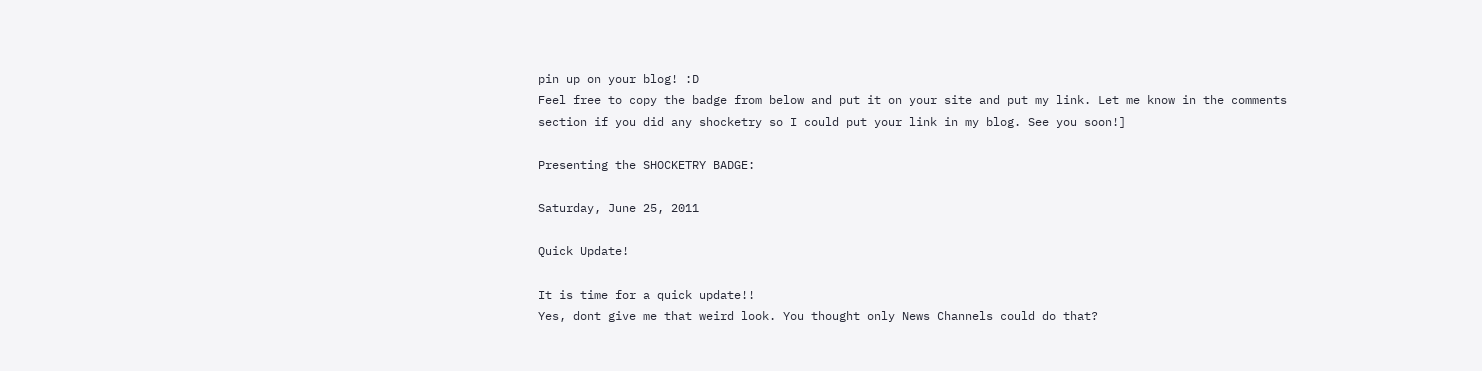pin up on your blog! :D
Feel free to copy the badge from below and put it on your site and put my link. Let me know in the comments section if you did any shocketry so I could put your link in my blog. See you soon!]

Presenting the SHOCKETRY BADGE:

Saturday, June 25, 2011

Quick Update!

It is time for a quick update!!
Yes, dont give me that weird look. You thought only News Channels could do that?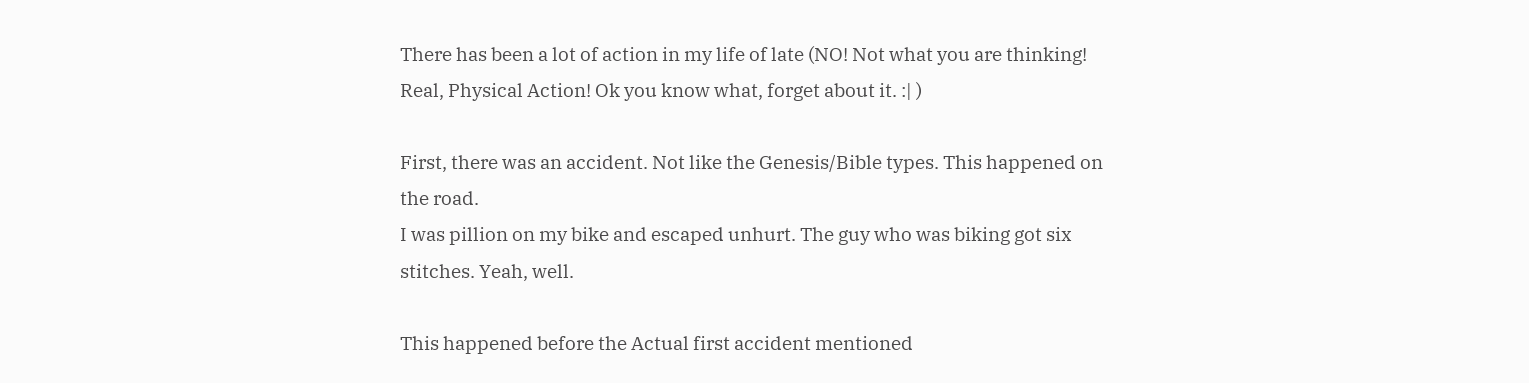There has been a lot of action in my life of late (NO! Not what you are thinking! Real, Physical Action! Ok you know what, forget about it. :| )

First, there was an accident. Not like the Genesis/Bible types. This happened on the road.
I was pillion on my bike and escaped unhurt. The guy who was biking got six stitches. Yeah, well.

This happened before the Actual first accident mentioned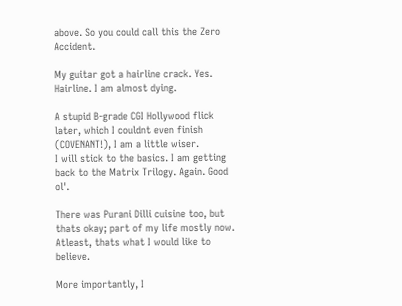above. So you could call this the Zero Accident.

My guitar got a hairline crack. Yes. Hairline. I am almost dying.

A stupid B-grade CGI Hollywood flick later, which I couldnt even finish (COVENANT!), I am a little wiser.
I will stick to the basics. I am getting back to the Matrix Trilogy. Again. Good ol'.

There was Purani Dilli cuisine too, but thats okay; part of my life mostly now. Atleast, thats what I would like to believe.

More importantly, I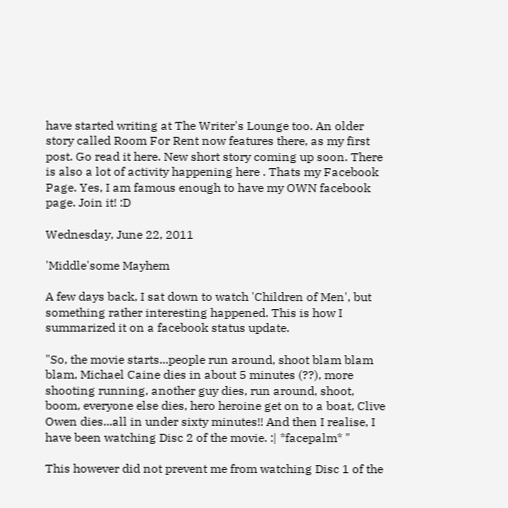have started writing at The Writer's Lounge too. An older story called Room For Rent now features there, as my first post. Go read it here. New short story coming up soon. There is also a lot of activity happening here . Thats my Facebook Page. Yes, I am famous enough to have my OWN facebook page. Join it! :D

Wednesday, June 22, 2011

'Middle'some Mayhem

A few days back, I sat down to watch 'Children of Men', but
something rather interesting happened. This is how I summarized it on a facebook status update.

"So, the movie starts...people run around, shoot blam blam blam, Michael Caine dies in about 5 minutes (??), more shooting running, another guy dies, run around, shoot, boom, everyone else dies, hero heroine get on to a boat, Clive Owen dies...all in under sixty minutes!! And then I realise, I have been watching Disc 2 of the movie. :| *facepalm* "

This however did not prevent me from watching Disc 1 of the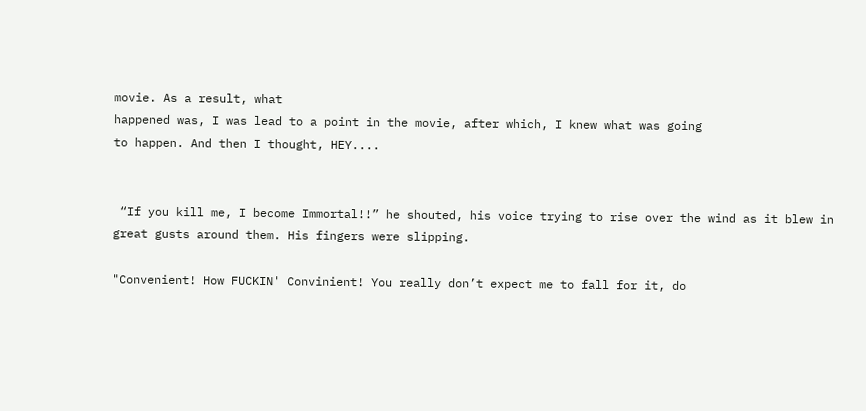movie. As a result, what
happened was, I was lead to a point in the movie, after which, I knew what was going
to happen. And then I thought, HEY....


 “If you kill me, I become Immortal!!” he shouted, his voice trying to rise over the wind as it blew in great gusts around them. His fingers were slipping.

"Convenient! How FUCKIN' Convinient! You really don’t expect me to fall for it, do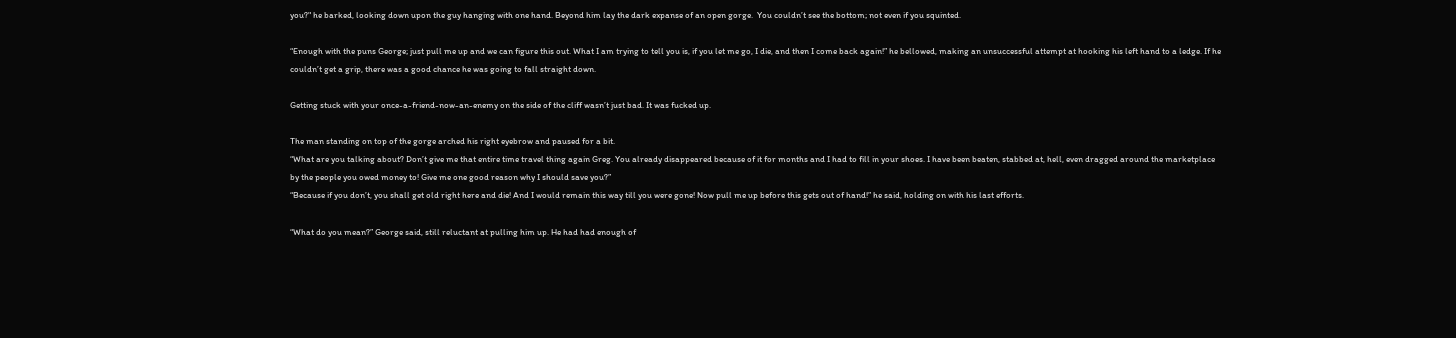you?" he barked, looking down upon the guy hanging with one hand. Beyond him lay the dark expanse of an open gorge.  You couldn’t see the bottom; not even if you squinted.

“Enough with the puns George; just pull me up and we can figure this out. What I am trying to tell you is, if you let me go, I die, and then I come back again!” he bellowed, making an unsuccessful attempt at hooking his left hand to a ledge. If he couldn’t get a grip, there was a good chance he was going to fall straight down.

Getting stuck with your once-a-friend-now-an-enemy on the side of the cliff wasn’t just bad. It was fucked up.

The man standing on top of the gorge arched his right eyebrow and paused for a bit.
“What are you talking about? Don’t give me that entire time travel thing again Greg. You already disappeared because of it for months and I had to fill in your shoes. I have been beaten, stabbed at, hell, even dragged around the marketplace by the people you owed money to! Give me one good reason why I should save you?”
“Because if you don’t, you shall get old right here and die! And I would remain this way till you were gone! Now pull me up before this gets out of hand!” he said, holding on with his last efforts.

“What do you mean?” George said, still reluctant at pulling him up. He had had enough of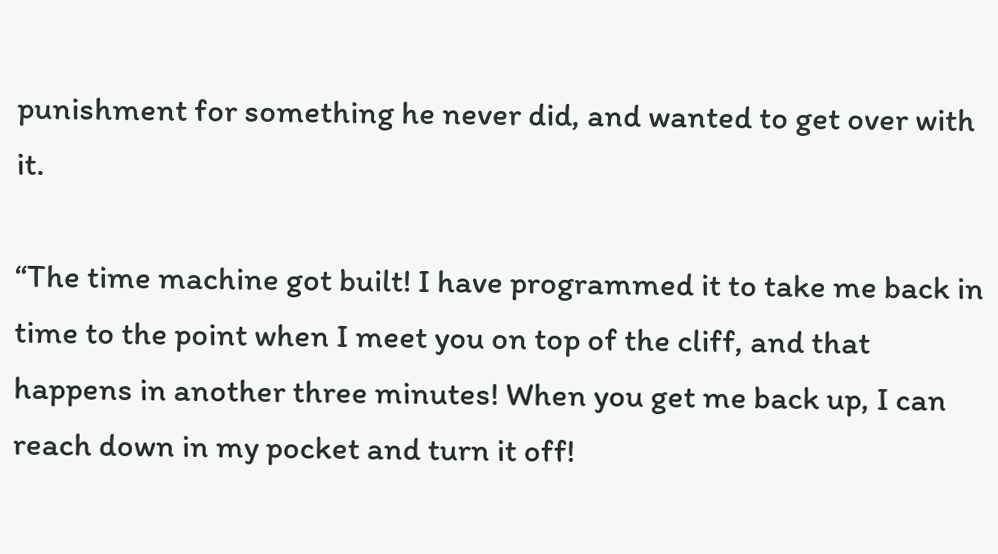punishment for something he never did, and wanted to get over with it.

“The time machine got built! I have programmed it to take me back in time to the point when I meet you on top of the cliff, and that happens in another three minutes! When you get me back up, I can reach down in my pocket and turn it off!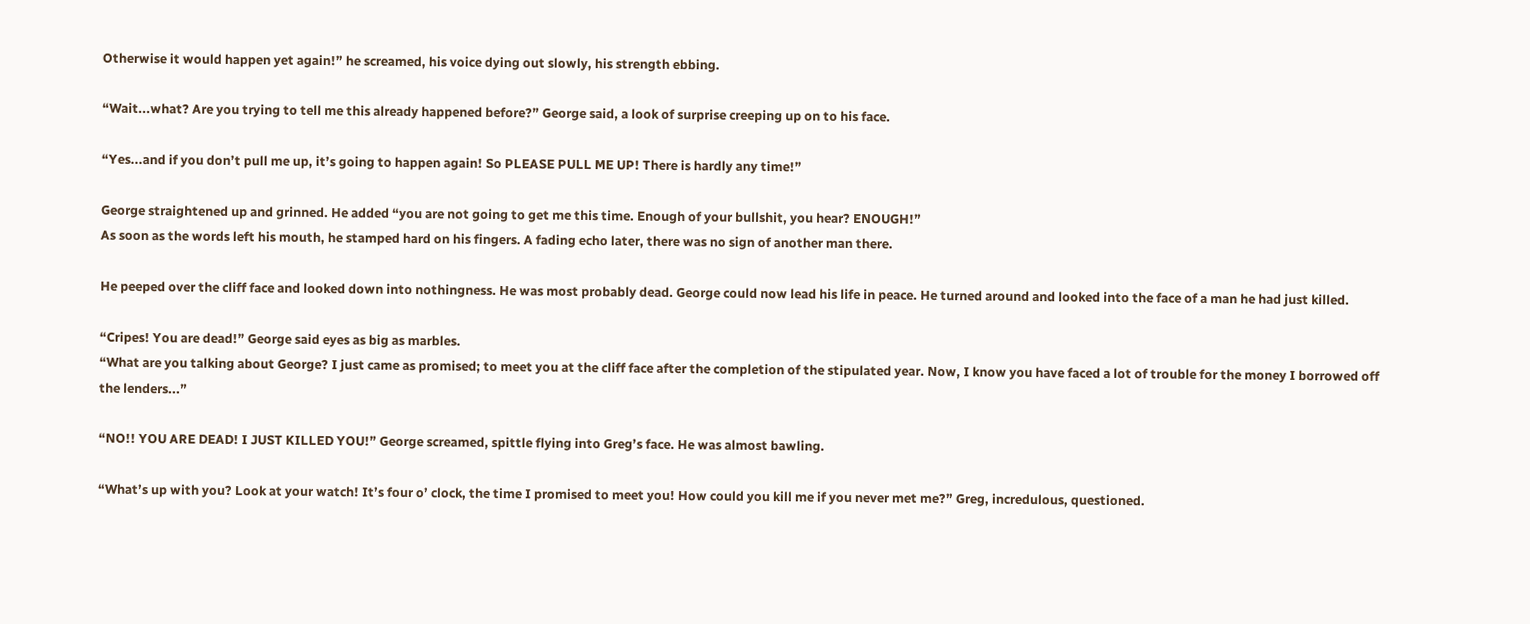Otherwise it would happen yet again!” he screamed, his voice dying out slowly, his strength ebbing.

“Wait...what? Are you trying to tell me this already happened before?” George said, a look of surprise creeping up on to his face.

“Yes...and if you don’t pull me up, it’s going to happen again! So PLEASE PULL ME UP! There is hardly any time!”

George straightened up and grinned. He added “you are not going to get me this time. Enough of your bullshit, you hear? ENOUGH!”
As soon as the words left his mouth, he stamped hard on his fingers. A fading echo later, there was no sign of another man there.

He peeped over the cliff face and looked down into nothingness. He was most probably dead. George could now lead his life in peace. He turned around and looked into the face of a man he had just killed.

“Cripes! You are dead!” George said eyes as big as marbles.
“What are you talking about George? I just came as promised; to meet you at the cliff face after the completion of the stipulated year. Now, I know you have faced a lot of trouble for the money I borrowed off the lenders...”

“NO!! YOU ARE DEAD! I JUST KILLED YOU!” George screamed, spittle flying into Greg’s face. He was almost bawling.

“What’s up with you? Look at your watch! It’s four o’ clock, the time I promised to meet you! How could you kill me if you never met me?” Greg, incredulous, questioned.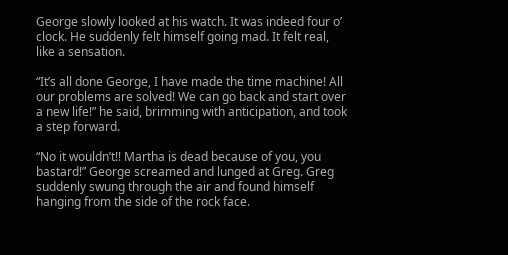George slowly looked at his watch. It was indeed four o’ clock. He suddenly felt himself going mad. It felt real, like a sensation.

“It’s all done George, I have made the time machine! All our problems are solved! We can go back and start over a new life!” he said, brimming with anticipation, and took a step forward.

“No it wouldn’t!! Martha is dead because of you, you bastard!” George screamed and lunged at Greg. Greg suddenly swung through the air and found himself hanging from the side of the rock face.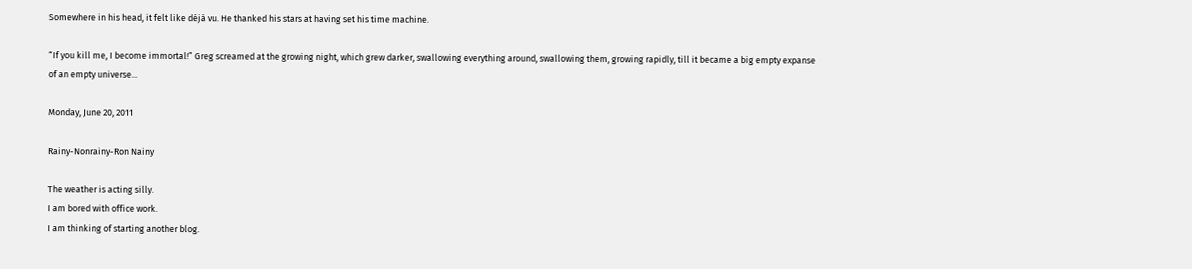Somewhere in his head, it felt like déjà vu. He thanked his stars at having set his time machine.

“If you kill me, I become immortal!” Greg screamed at the growing night, which grew darker, swallowing everything around, swallowing them, growing rapidly, till it became a big empty expanse of an empty universe...

Monday, June 20, 2011

Rainy-Nonrainy-Ron Nainy

The weather is acting silly.
I am bored with office work.
I am thinking of starting another blog.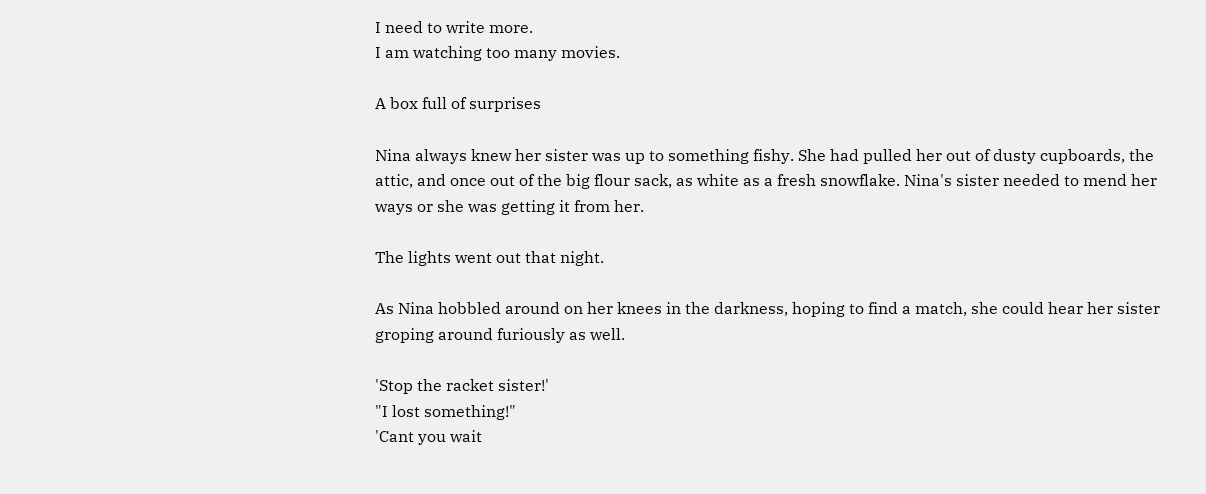I need to write more.
I am watching too many movies.

A box full of surprises

Nina always knew her sister was up to something fishy. She had pulled her out of dusty cupboards, the attic, and once out of the big flour sack, as white as a fresh snowflake. Nina's sister needed to mend her ways or she was getting it from her.

The lights went out that night.

As Nina hobbled around on her knees in the darkness, hoping to find a match, she could hear her sister groping around furiously as well.

'Stop the racket sister!'
"I lost something!"
'Cant you wait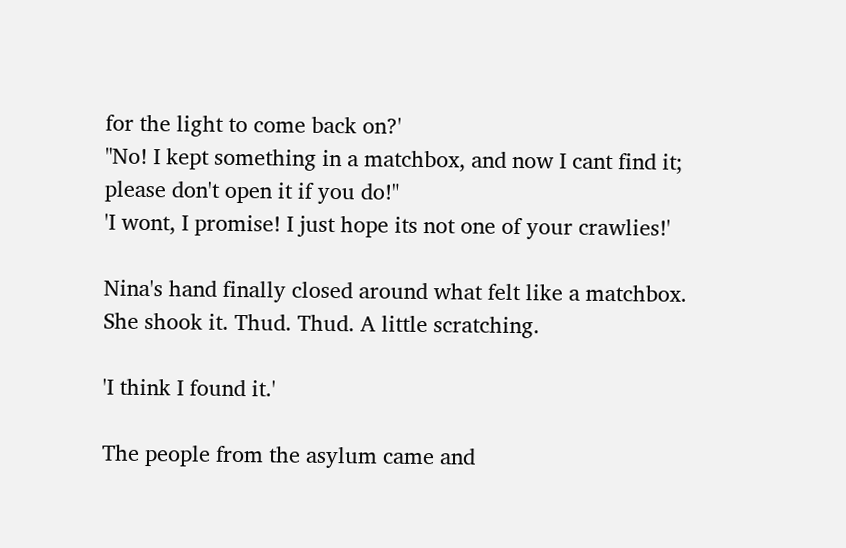for the light to come back on?'
"No! I kept something in a matchbox, and now I cant find it; please don't open it if you do!"
'I wont, I promise! I just hope its not one of your crawlies!'

Nina's hand finally closed around what felt like a matchbox. She shook it. Thud. Thud. A little scratching.

'I think I found it.'

The people from the asylum came and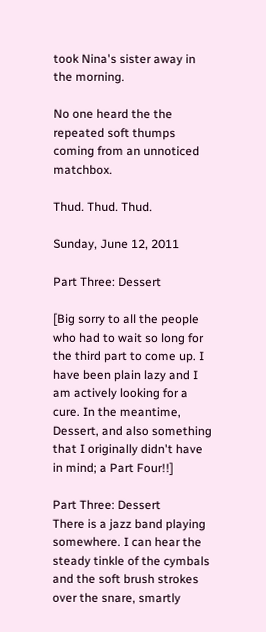took Nina's sister away in the morning.

No one heard the the repeated soft thumps coming from an unnoticed matchbox.

Thud. Thud. Thud.

Sunday, June 12, 2011

Part Three: Dessert

[Big sorry to all the people who had to wait so long for the third part to come up. I have been plain lazy and I am actively looking for a cure. In the meantime, Dessert, and also something that I originally didn't have in mind; a Part Four!!]

Part Three: Dessert
There is a jazz band playing somewhere. I can hear the steady tinkle of the cymbals and the soft brush strokes over the snare, smartly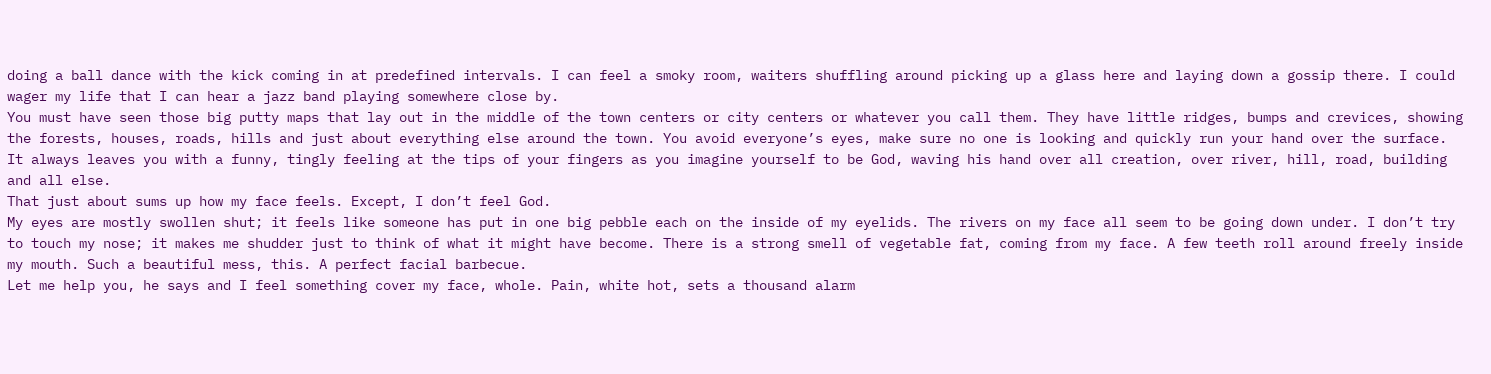doing a ball dance with the kick coming in at predefined intervals. I can feel a smoky room, waiters shuffling around picking up a glass here and laying down a gossip there. I could wager my life that I can hear a jazz band playing somewhere close by.
You must have seen those big putty maps that lay out in the middle of the town centers or city centers or whatever you call them. They have little ridges, bumps and crevices, showing the forests, houses, roads, hills and just about everything else around the town. You avoid everyone’s eyes, make sure no one is looking and quickly run your hand over the surface. It always leaves you with a funny, tingly feeling at the tips of your fingers as you imagine yourself to be God, waving his hand over all creation, over river, hill, road, building and all else.
That just about sums up how my face feels. Except, I don’t feel God.
My eyes are mostly swollen shut; it feels like someone has put in one big pebble each on the inside of my eyelids. The rivers on my face all seem to be going down under. I don’t try to touch my nose; it makes me shudder just to think of what it might have become. There is a strong smell of vegetable fat, coming from my face. A few teeth roll around freely inside my mouth. Such a beautiful mess, this. A perfect facial barbecue.
Let me help you, he says and I feel something cover my face, whole. Pain, white hot, sets a thousand alarm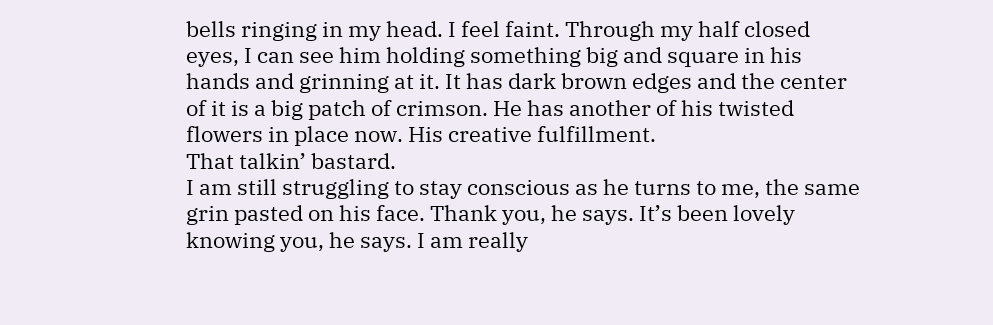bells ringing in my head. I feel faint. Through my half closed eyes, I can see him holding something big and square in his hands and grinning at it. It has dark brown edges and the center of it is a big patch of crimson. He has another of his twisted flowers in place now. His creative fulfillment.
That talkin’ bastard.
I am still struggling to stay conscious as he turns to me, the same grin pasted on his face. Thank you, he says. It’s been lovely knowing you, he says. I am really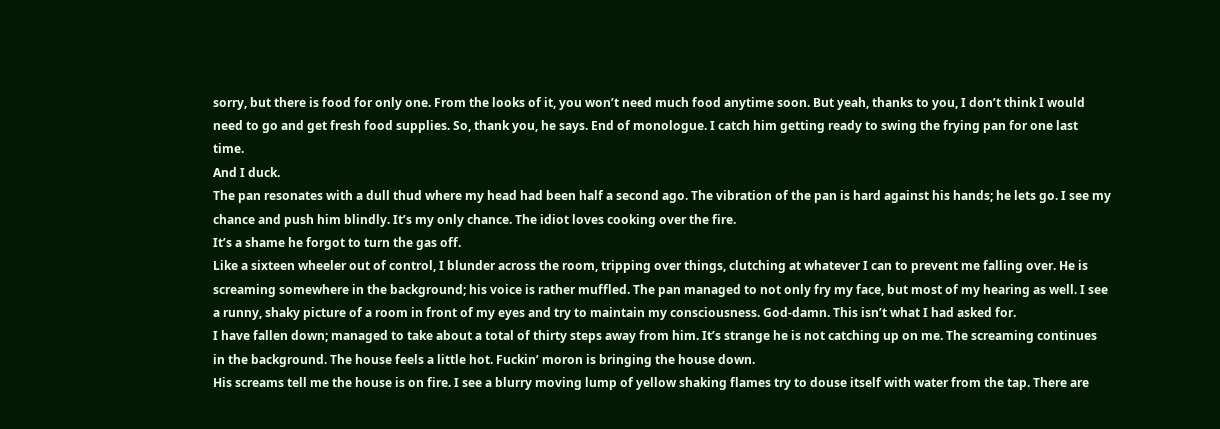sorry, but there is food for only one. From the looks of it, you won’t need much food anytime soon. But yeah, thanks to you, I don’t think I would need to go and get fresh food supplies. So, thank you, he says. End of monologue. I catch him getting ready to swing the frying pan for one last time.
And I duck.
The pan resonates with a dull thud where my head had been half a second ago. The vibration of the pan is hard against his hands; he lets go. I see my chance and push him blindly. It’s my only chance. The idiot loves cooking over the fire.
It’s a shame he forgot to turn the gas off.
Like a sixteen wheeler out of control, I blunder across the room, tripping over things, clutching at whatever I can to prevent me falling over. He is screaming somewhere in the background; his voice is rather muffled. The pan managed to not only fry my face, but most of my hearing as well. I see a runny, shaky picture of a room in front of my eyes and try to maintain my consciousness. God-damn. This isn’t what I had asked for.
I have fallen down; managed to take about a total of thirty steps away from him. It’s strange he is not catching up on me. The screaming continues in the background. The house feels a little hot. Fuckin’ moron is bringing the house down.
His screams tell me the house is on fire. I see a blurry moving lump of yellow shaking flames try to douse itself with water from the tap. There are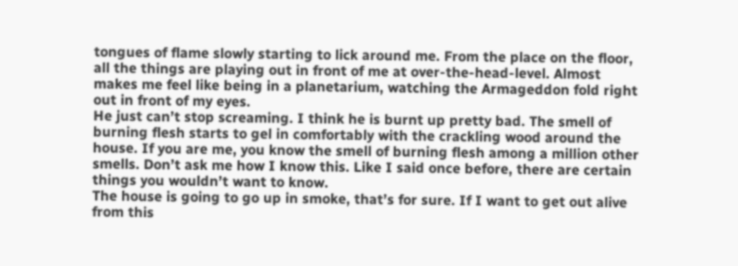tongues of flame slowly starting to lick around me. From the place on the floor, all the things are playing out in front of me at over-the-head-level. Almost makes me feel like being in a planetarium, watching the Armageddon fold right out in front of my eyes.
He just can’t stop screaming. I think he is burnt up pretty bad. The smell of burning flesh starts to gel in comfortably with the crackling wood around the house. If you are me, you know the smell of burning flesh among a million other smells. Don’t ask me how I know this. Like I said once before, there are certain things you wouldn’t want to know.
The house is going to go up in smoke, that’s for sure. If I want to get out alive from this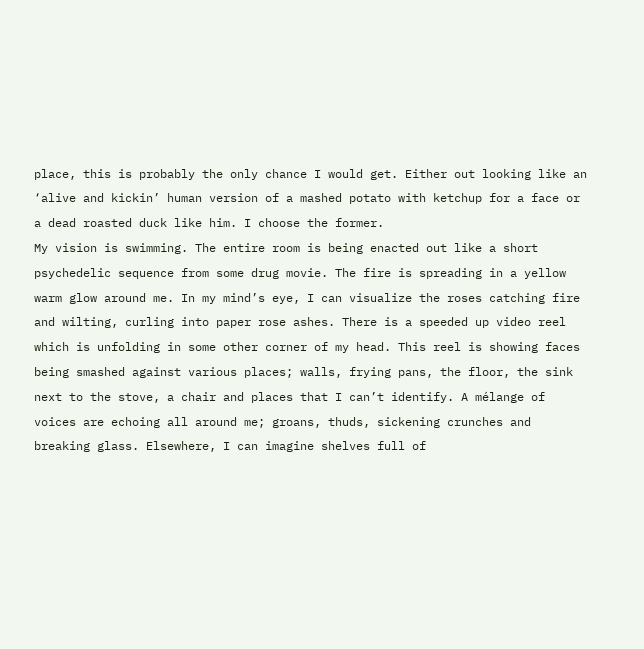place, this is probably the only chance I would get. Either out looking like an ‘alive and kickin’ human version of a mashed potato with ketchup for a face or a dead roasted duck like him. I choose the former.
My vision is swimming. The entire room is being enacted out like a short psychedelic sequence from some drug movie. The fire is spreading in a yellow warm glow around me. In my mind’s eye, I can visualize the roses catching fire and wilting, curling into paper rose ashes. There is a speeded up video reel which is unfolding in some other corner of my head. This reel is showing faces being smashed against various places; walls, frying pans, the floor, the sink next to the stove, a chair and places that I can’t identify. A mélange of voices are echoing all around me; groans, thuds, sickening crunches and breaking glass. Elsewhere, I can imagine shelves full of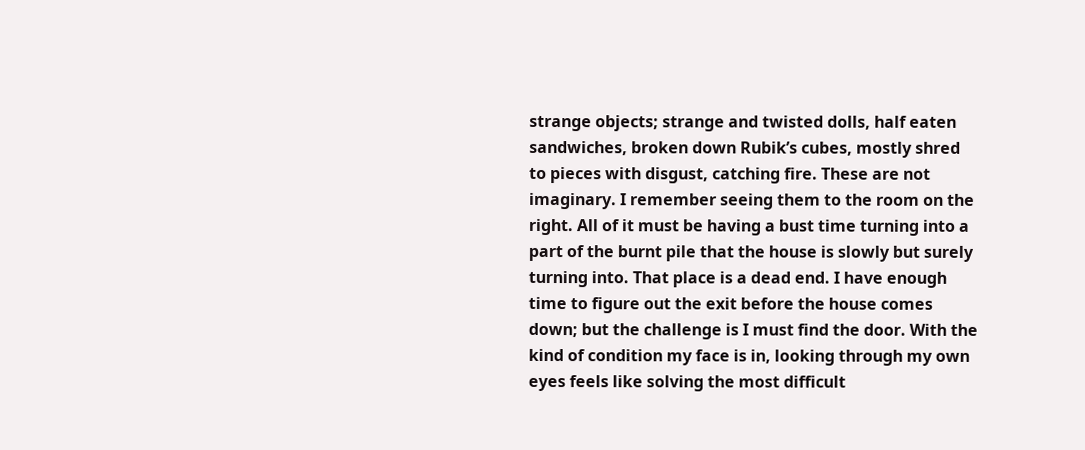strange objects; strange and twisted dolls, half eaten sandwiches, broken down Rubik’s cubes, mostly shred to pieces with disgust, catching fire. These are not imaginary. I remember seeing them to the room on the right. All of it must be having a bust time turning into a part of the burnt pile that the house is slowly but surely turning into. That place is a dead end. I have enough time to figure out the exit before the house comes down; but the challenge is I must find the door. With the kind of condition my face is in, looking through my own eyes feels like solving the most difficult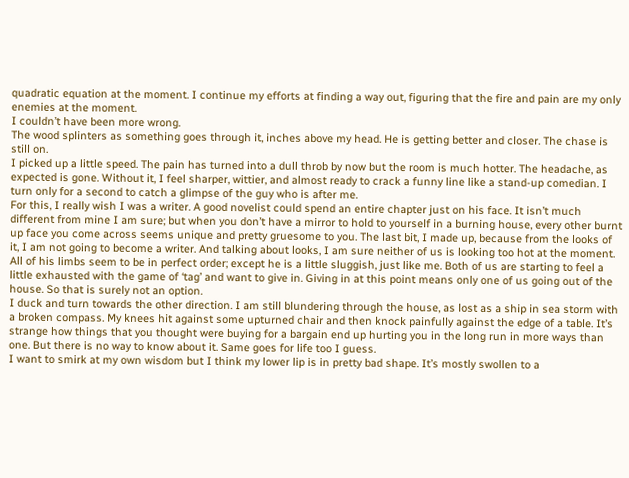quadratic equation at the moment. I continue my efforts at finding a way out, figuring that the fire and pain are my only enemies at the moment.
I couldn’t have been more wrong.
The wood splinters as something goes through it, inches above my head. He is getting better and closer. The chase is still on.
I picked up a little speed. The pain has turned into a dull throb by now but the room is much hotter. The headache, as expected is gone. Without it, I feel sharper, wittier, and almost ready to crack a funny line like a stand-up comedian. I turn only for a second to catch a glimpse of the guy who is after me.
For this, I really wish I was a writer. A good novelist could spend an entire chapter just on his face. It isn’t much different from mine I am sure; but when you don’t have a mirror to hold to yourself in a burning house, every other burnt up face you come across seems unique and pretty gruesome to you. The last bit, I made up, because from the looks of it, I am not going to become a writer. And talking about looks, I am sure neither of us is looking too hot at the moment.
All of his limbs seem to be in perfect order; except he is a little sluggish, just like me. Both of us are starting to feel a little exhausted with the game of ‘tag’ and want to give in. Giving in at this point means only one of us going out of the house. So that is surely not an option.
I duck and turn towards the other direction. I am still blundering through the house, as lost as a ship in sea storm with a broken compass. My knees hit against some upturned chair and then knock painfully against the edge of a table. It’s strange how things that you thought were buying for a bargain end up hurting you in the long run in more ways than one. But there is no way to know about it. Same goes for life too I guess.
I want to smirk at my own wisdom but I think my lower lip is in pretty bad shape. It’s mostly swollen to a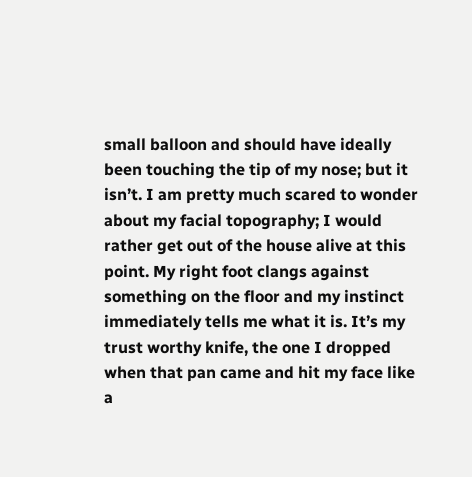small balloon and should have ideally been touching the tip of my nose; but it isn’t. I am pretty much scared to wonder about my facial topography; I would rather get out of the house alive at this point. My right foot clangs against something on the floor and my instinct immediately tells me what it is. It’s my trust worthy knife, the one I dropped when that pan came and hit my face like a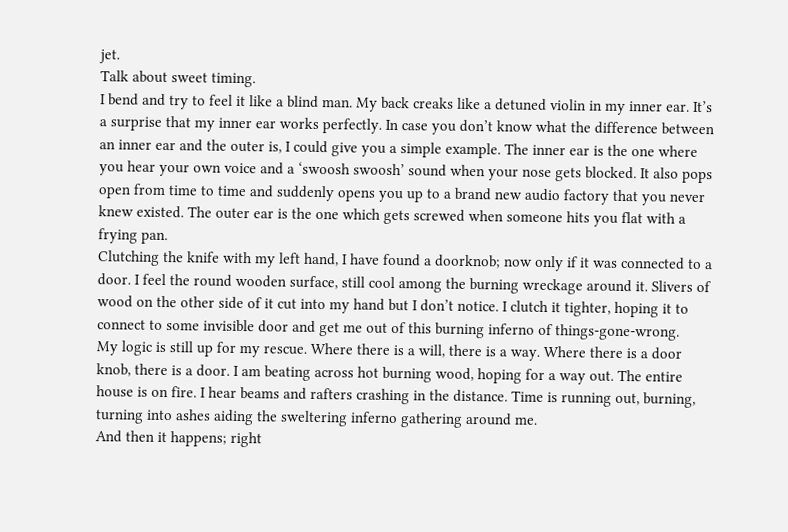jet.
Talk about sweet timing.
I bend and try to feel it like a blind man. My back creaks like a detuned violin in my inner ear. It’s a surprise that my inner ear works perfectly. In case you don’t know what the difference between an inner ear and the outer is, I could give you a simple example. The inner ear is the one where you hear your own voice and a ‘swoosh swoosh’ sound when your nose gets blocked. It also pops open from time to time and suddenly opens you up to a brand new audio factory that you never knew existed. The outer ear is the one which gets screwed when someone hits you flat with a frying pan.
Clutching the knife with my left hand, I have found a doorknob; now only if it was connected to a door. I feel the round wooden surface, still cool among the burning wreckage around it. Slivers of wood on the other side of it cut into my hand but I don’t notice. I clutch it tighter, hoping it to connect to some invisible door and get me out of this burning inferno of things-gone-wrong.
My logic is still up for my rescue. Where there is a will, there is a way. Where there is a door knob, there is a door. I am beating across hot burning wood, hoping for a way out. The entire house is on fire. I hear beams and rafters crashing in the distance. Time is running out, burning, turning into ashes aiding the sweltering inferno gathering around me.
And then it happens; right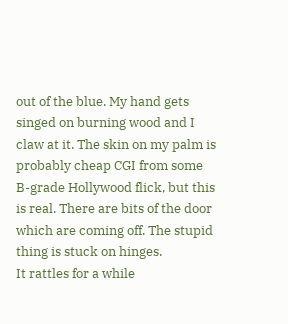out of the blue. My hand gets singed on burning wood and I claw at it. The skin on my palm is probably cheap CGI from some B-grade Hollywood flick, but this is real. There are bits of the door which are coming off. The stupid thing is stuck on hinges.
It rattles for a while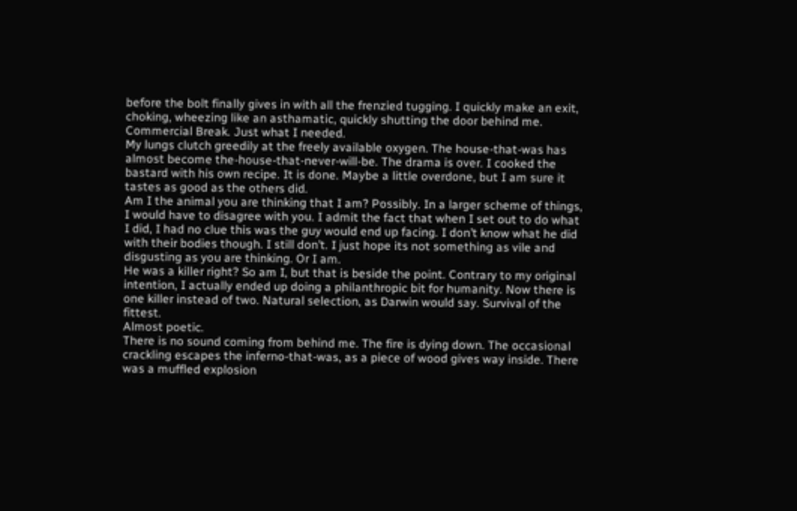before the bolt finally gives in with all the frenzied tugging. I quickly make an exit, choking, wheezing like an asthamatic, quickly shutting the door behind me.
Commercial Break. Just what I needed.
My lungs clutch greedily at the freely available oxygen. The house-that-was has almost become the-house-that-never-will-be. The drama is over. I cooked the bastard with his own recipe. It is done. Maybe a little overdone, but I am sure it tastes as good as the others did.
Am I the animal you are thinking that I am? Possibly. In a larger scheme of things, I would have to disagree with you. I admit the fact that when I set out to do what I did, I had no clue this was the guy would end up facing. I don’t know what he did with their bodies though. I still don’t. I just hope its not something as vile and disgusting as you are thinking. Or I am.
He was a killer right? So am I, but that is beside the point. Contrary to my original intention, I actually ended up doing a philanthropic bit for humanity. Now there is one killer instead of two. Natural selection, as Darwin would say. Survival of the fittest.
Almost poetic.
There is no sound coming from behind me. The fire is dying down. The occasional crackling escapes the inferno-that-was, as a piece of wood gives way inside. There was a muffled explosion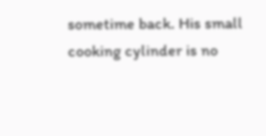sometime back. His small cooking cylinder is no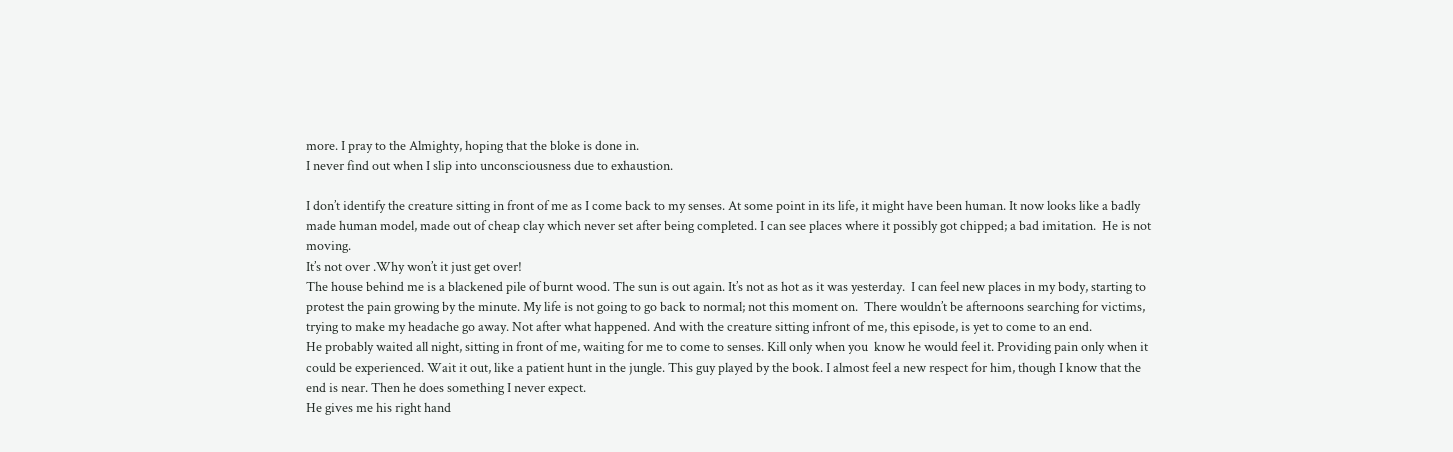more. I pray to the Almighty, hoping that the bloke is done in.
I never find out when I slip into unconsciousness due to exhaustion.

I don’t identify the creature sitting in front of me as I come back to my senses. At some point in its life, it might have been human. It now looks like a badly made human model, made out of cheap clay which never set after being completed. I can see places where it possibly got chipped; a bad imitation.  He is not moving.
It’s not over .Why won’t it just get over!
The house behind me is a blackened pile of burnt wood. The sun is out again. It’s not as hot as it was yesterday.  I can feel new places in my body, starting to protest the pain growing by the minute. My life is not going to go back to normal; not this moment on.  There wouldn’t be afternoons searching for victims, trying to make my headache go away. Not after what happened. And with the creature sitting infront of me, this episode, is yet to come to an end.
He probably waited all night, sitting in front of me, waiting for me to come to senses. Kill only when you  know he would feel it. Providing pain only when it could be experienced. Wait it out, like a patient hunt in the jungle. This guy played by the book. I almost feel a new respect for him, though I know that the end is near. Then he does something I never expect.
He gives me his right hand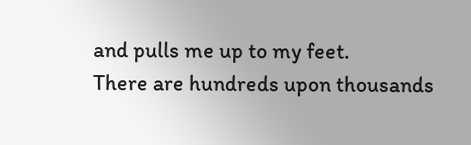and pulls me up to my feet.
There are hundreds upon thousands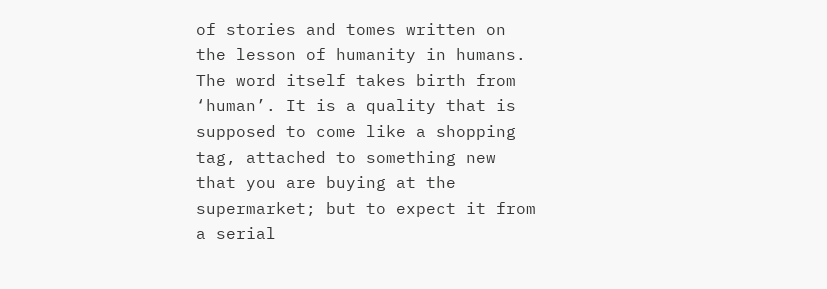of stories and tomes written on the lesson of humanity in humans. The word itself takes birth from ‘human’. It is a quality that is supposed to come like a shopping tag, attached to something new that you are buying at the supermarket; but to expect it from a serial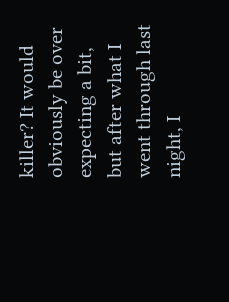killer? It would obviously be over expecting a bit, but after what I went through last night, I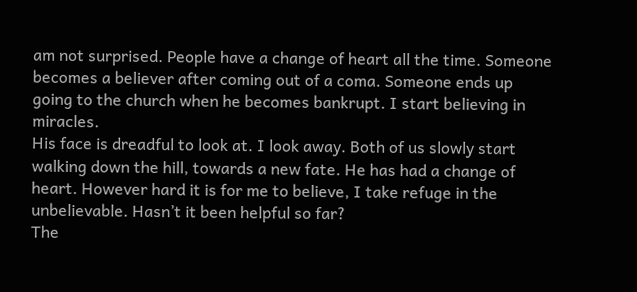am not surprised. People have a change of heart all the time. Someone becomes a believer after coming out of a coma. Someone ends up going to the church when he becomes bankrupt. I start believing in miracles.
His face is dreadful to look at. I look away. Both of us slowly start walking down the hill, towards a new fate. He has had a change of heart. However hard it is for me to believe, I take refuge in the unbelievable. Hasn’t it been helpful so far?
The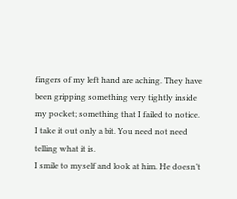fingers of my left hand are aching. They have been gripping something very tightly inside my pocket; something that I failed to notice. I take it out only a bit. You need not need telling what it is.
I smile to myself and look at him. He doesn’t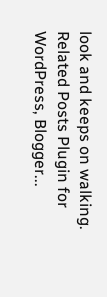look and keeps on walking.
Related Posts Plugin for WordPress, Blogger...